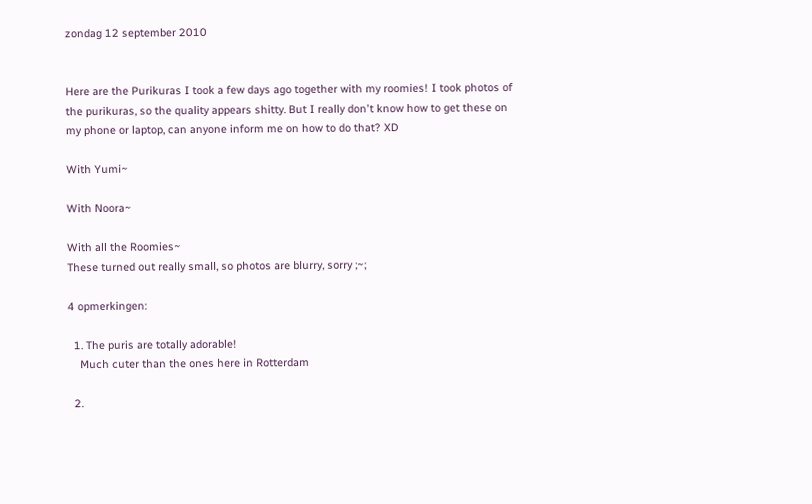zondag 12 september 2010


Here are the Purikuras I took a few days ago together with my roomies! I took photos of the purikuras, so the quality appears shitty. But I really don't know how to get these on my phone or laptop, can anyone inform me on how to do that? XD

With Yumi~

With Noora~

With all the Roomies~
These turned out really small, so photos are blurry, sorry ;~;

4 opmerkingen:

  1. The puris are totally adorable!
    Much cuter than the ones here in Rotterdam

  2.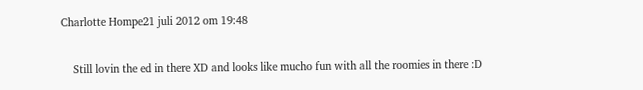Charlotte Hompe21 juli 2012 om 19:48

    Still lovin the ed in there XD and looks like mucho fun with all the roomies in there :D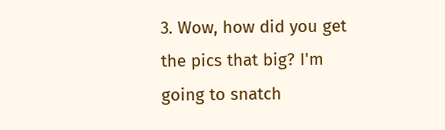3. Wow, how did you get the pics that big? I'm going to snatch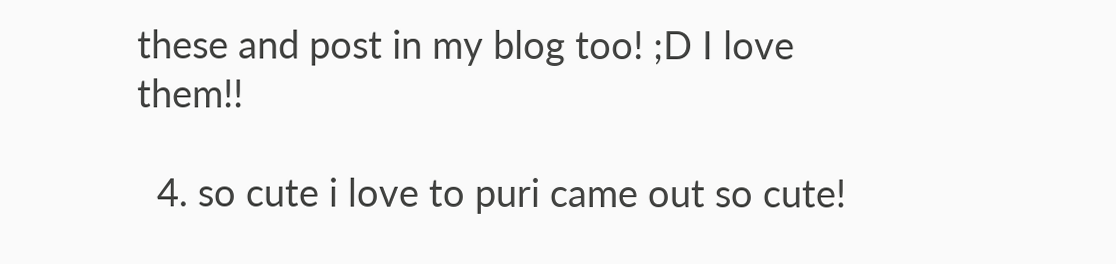these and post in my blog too! ;D I love them!!

  4. so cute i love to puri came out so cute!